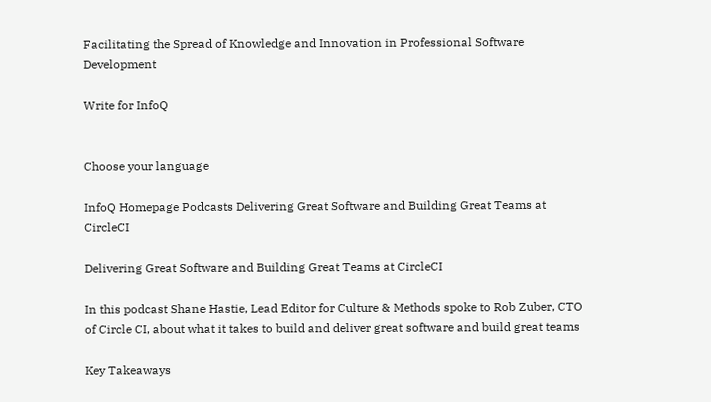Facilitating the Spread of Knowledge and Innovation in Professional Software Development

Write for InfoQ


Choose your language

InfoQ Homepage Podcasts Delivering Great Software and Building Great Teams at CircleCI

Delivering Great Software and Building Great Teams at CircleCI

In this podcast Shane Hastie, Lead Editor for Culture & Methods spoke to Rob Zuber, CTO of Circle CI, about what it takes to build and deliver great software and build great teams

Key Takeaways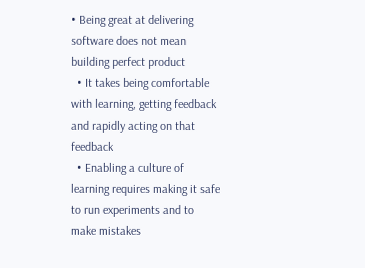• Being great at delivering software does not mean building perfect product
  • It takes being comfortable with learning, getting feedback and rapidly acting on that feedback
  • Enabling a culture of learning requires making it safe to run experiments and to make mistakes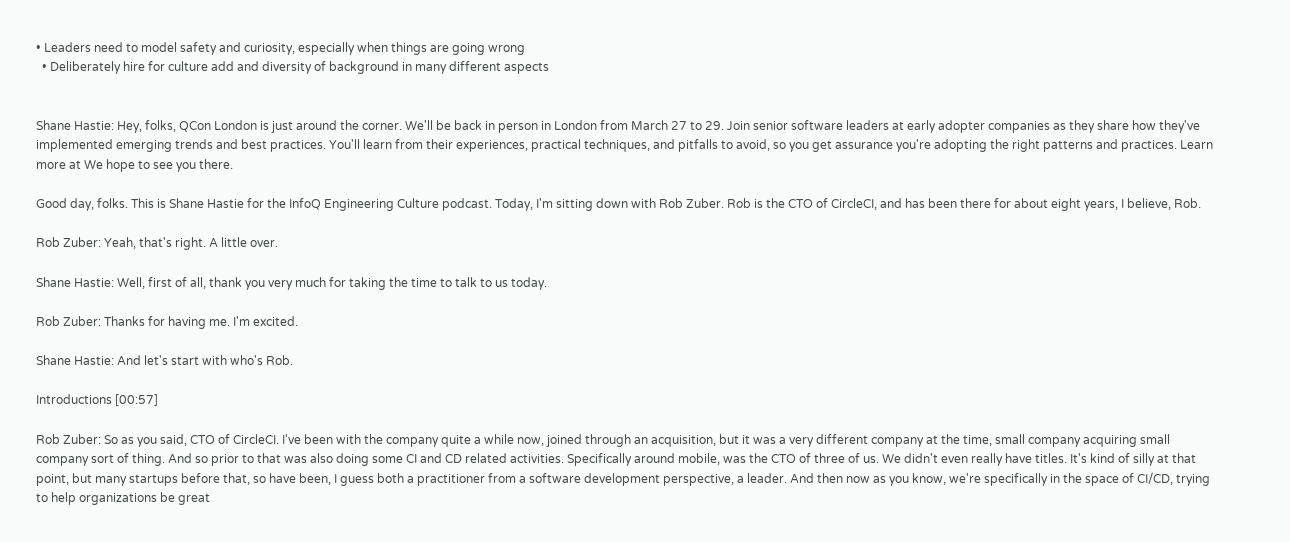• Leaders need to model safety and curiosity, especially when things are going wrong
  • Deliberately hire for culture add and diversity of background in many different aspects


Shane Hastie: Hey, folks, QCon London is just around the corner. We'll be back in person in London from March 27 to 29. Join senior software leaders at early adopter companies as they share how they've implemented emerging trends and best practices. You'll learn from their experiences, practical techniques, and pitfalls to avoid, so you get assurance you're adopting the right patterns and practices. Learn more at We hope to see you there.

Good day, folks. This is Shane Hastie for the InfoQ Engineering Culture podcast. Today, I'm sitting down with Rob Zuber. Rob is the CTO of CircleCI, and has been there for about eight years, I believe, Rob.

Rob Zuber: Yeah, that's right. A little over.

Shane Hastie: Well, first of all, thank you very much for taking the time to talk to us today.

Rob Zuber: Thanks for having me. I'm excited.

Shane Hastie: And let's start with who's Rob.

Introductions [00:57]

Rob Zuber: So as you said, CTO of CircleCI. I've been with the company quite a while now, joined through an acquisition, but it was a very different company at the time, small company acquiring small company sort of thing. And so prior to that was also doing some CI and CD related activities. Specifically around mobile, was the CTO of three of us. We didn't even really have titles. It's kind of silly at that point, but many startups before that, so have been, I guess both a practitioner from a software development perspective, a leader. And then now as you know, we're specifically in the space of CI/CD, trying to help organizations be great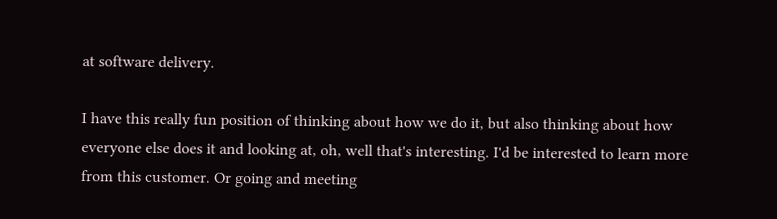at software delivery.

I have this really fun position of thinking about how we do it, but also thinking about how everyone else does it and looking at, oh, well that's interesting. I'd be interested to learn more from this customer. Or going and meeting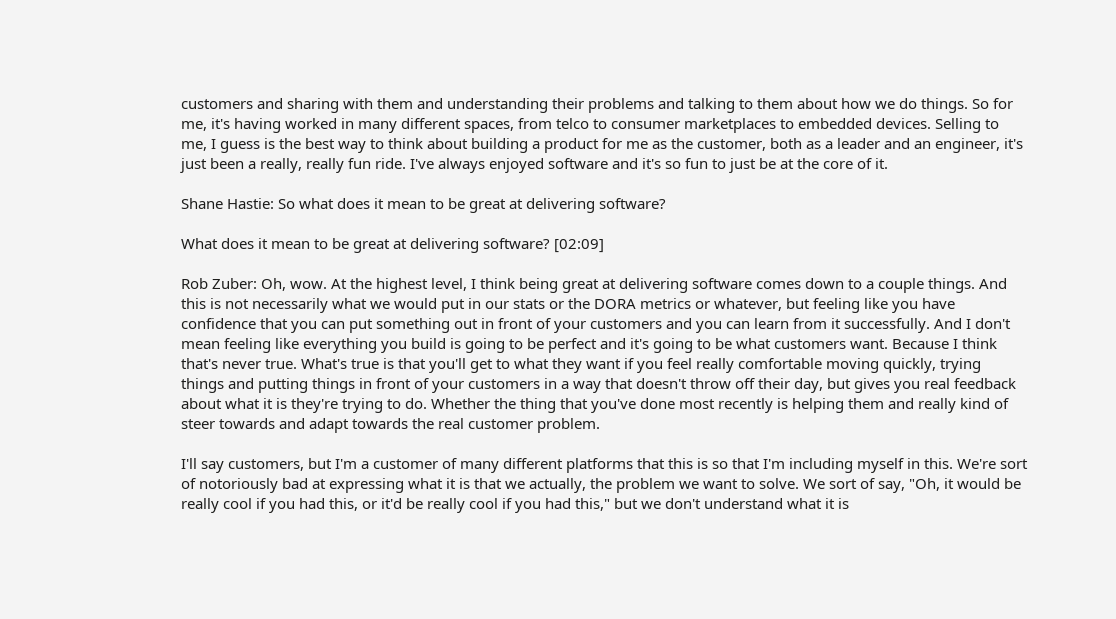customers and sharing with them and understanding their problems and talking to them about how we do things. So for me, it's having worked in many different spaces, from telco to consumer marketplaces to embedded devices. Selling to me, I guess is the best way to think about building a product for me as the customer, both as a leader and an engineer, it's just been a really, really fun ride. I've always enjoyed software and it's so fun to just be at the core of it.

Shane Hastie: So what does it mean to be great at delivering software?

What does it mean to be great at delivering software? [02:09]

Rob Zuber: Oh, wow. At the highest level, I think being great at delivering software comes down to a couple things. And this is not necessarily what we would put in our stats or the DORA metrics or whatever, but feeling like you have confidence that you can put something out in front of your customers and you can learn from it successfully. And I don't mean feeling like everything you build is going to be perfect and it's going to be what customers want. Because I think that's never true. What's true is that you'll get to what they want if you feel really comfortable moving quickly, trying things and putting things in front of your customers in a way that doesn't throw off their day, but gives you real feedback about what it is they're trying to do. Whether the thing that you've done most recently is helping them and really kind of steer towards and adapt towards the real customer problem.

I'll say customers, but I'm a customer of many different platforms that this is so that I'm including myself in this. We're sort of notoriously bad at expressing what it is that we actually, the problem we want to solve. We sort of say, "Oh, it would be really cool if you had this, or it'd be really cool if you had this," but we don't understand what it is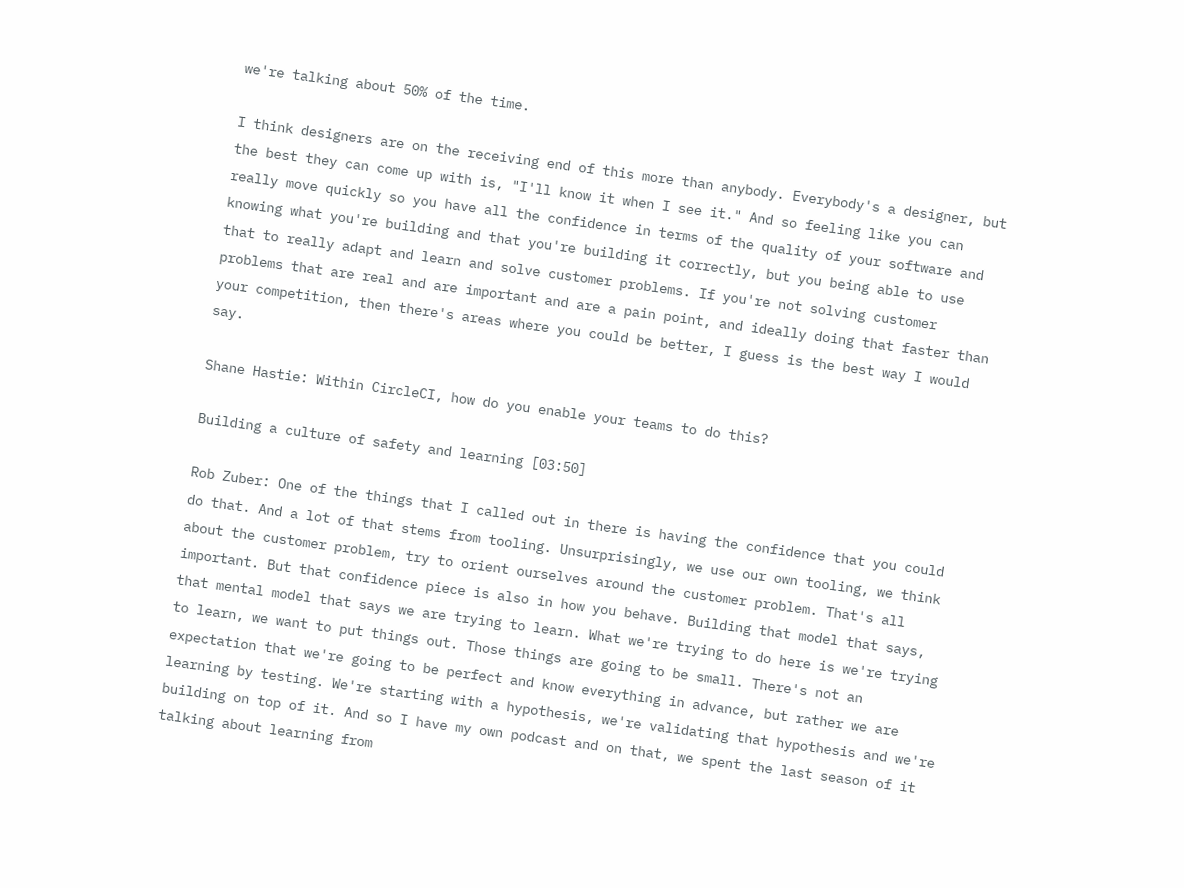we're talking about 50% of the time.

I think designers are on the receiving end of this more than anybody. Everybody's a designer, but the best they can come up with is, "I'll know it when I see it." And so feeling like you can really move quickly so you have all the confidence in terms of the quality of your software and knowing what you're building and that you're building it correctly, but you being able to use that to really adapt and learn and solve customer problems. If you're not solving customer problems that are real and are important and are a pain point, and ideally doing that faster than your competition, then there's areas where you could be better, I guess is the best way I would say.

Shane Hastie: Within CircleCI, how do you enable your teams to do this?

Building a culture of safety and learning [03:50]

Rob Zuber: One of the things that I called out in there is having the confidence that you could do that. And a lot of that stems from tooling. Unsurprisingly, we use our own tooling, we think about the customer problem, try to orient ourselves around the customer problem. That's all important. But that confidence piece is also in how you behave. Building that model that says, that mental model that says we are trying to learn. What we're trying to do here is we're trying to learn, we want to put things out. Those things are going to be small. There's not an expectation that we're going to be perfect and know everything in advance, but rather we are learning by testing. We're starting with a hypothesis, we're validating that hypothesis and we're building on top of it. And so I have my own podcast and on that, we spent the last season of it talking about learning from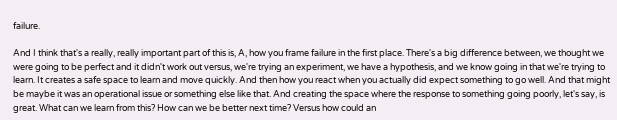failure.

And I think that's a really, really important part of this is, A, how you frame failure in the first place. There's a big difference between, we thought we were going to be perfect and it didn't work out versus, we're trying an experiment, we have a hypothesis, and we know going in that we're trying to learn. It creates a safe space to learn and move quickly. And then how you react when you actually did expect something to go well. And that might be maybe it was an operational issue or something else like that. And creating the space where the response to something going poorly, let's say, is great. What can we learn from this? How can we be better next time? Versus how could an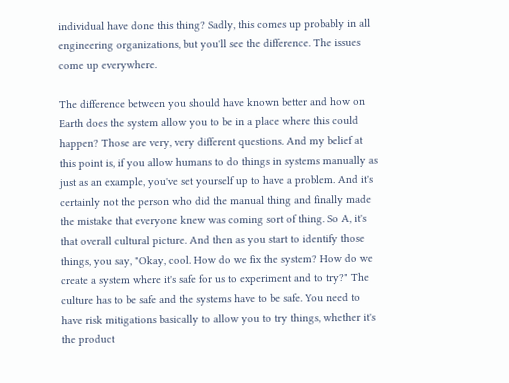individual have done this thing? Sadly, this comes up probably in all engineering organizations, but you'll see the difference. The issues come up everywhere.

The difference between you should have known better and how on Earth does the system allow you to be in a place where this could happen? Those are very, very different questions. And my belief at this point is, if you allow humans to do things in systems manually as just as an example, you've set yourself up to have a problem. And it's certainly not the person who did the manual thing and finally made the mistake that everyone knew was coming sort of thing. So A, it's that overall cultural picture. And then as you start to identify those things, you say, "Okay, cool. How do we fix the system? How do we create a system where it's safe for us to experiment and to try?" The culture has to be safe and the systems have to be safe. You need to have risk mitigations basically to allow you to try things, whether it's the product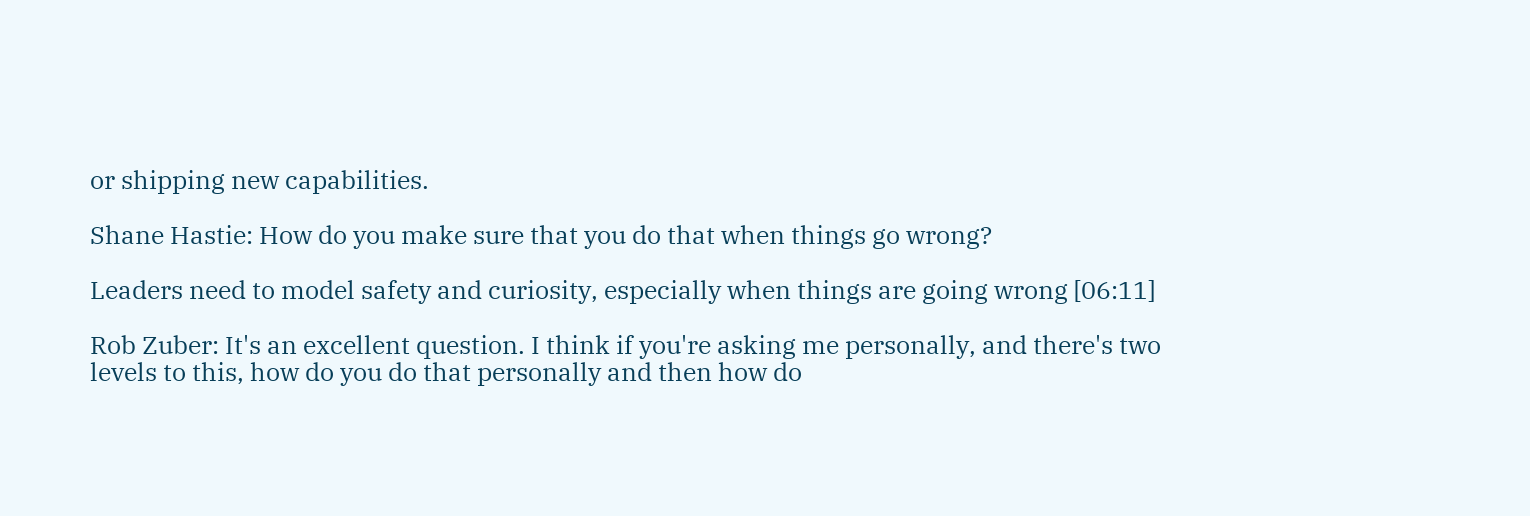or shipping new capabilities.

Shane Hastie: How do you make sure that you do that when things go wrong?

Leaders need to model safety and curiosity, especially when things are going wrong [06:11]

Rob Zuber: It's an excellent question. I think if you're asking me personally, and there's two levels to this, how do you do that personally and then how do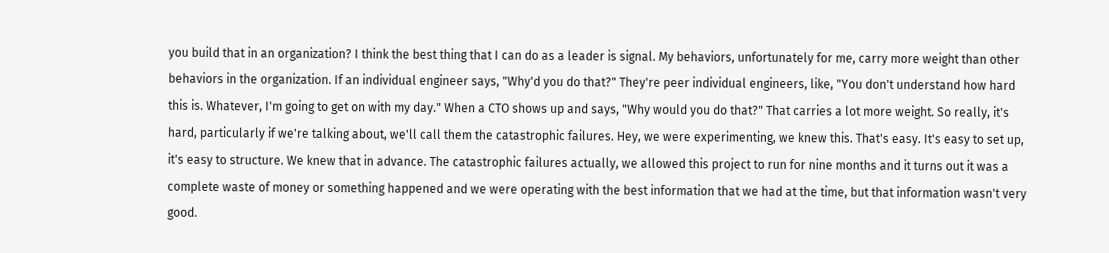you build that in an organization? I think the best thing that I can do as a leader is signal. My behaviors, unfortunately for me, carry more weight than other behaviors in the organization. If an individual engineer says, "Why'd you do that?" They're peer individual engineers, like, "You don't understand how hard this is. Whatever, I'm going to get on with my day." When a CTO shows up and says, "Why would you do that?" That carries a lot more weight. So really, it's hard, particularly if we're talking about, we'll call them the catastrophic failures. Hey, we were experimenting, we knew this. That's easy. It's easy to set up, it's easy to structure. We knew that in advance. The catastrophic failures actually, we allowed this project to run for nine months and it turns out it was a complete waste of money or something happened and we were operating with the best information that we had at the time, but that information wasn't very good.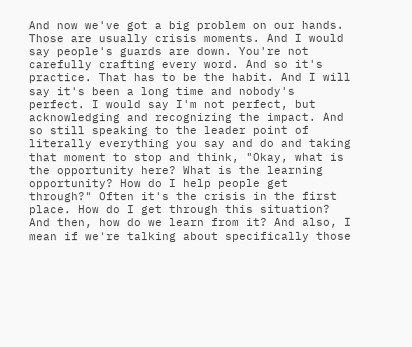And now we've got a big problem on our hands. Those are usually crisis moments. And I would say people's guards are down. You're not carefully crafting every word. And so it's practice. That has to be the habit. And I will say it's been a long time and nobody's perfect. I would say I'm not perfect, but acknowledging and recognizing the impact. And so still speaking to the leader point of literally everything you say and do and taking that moment to stop and think, "Okay, what is the opportunity here? What is the learning opportunity? How do I help people get through?" Often it's the crisis in the first place. How do I get through this situation? And then, how do we learn from it? And also, I mean if we're talking about specifically those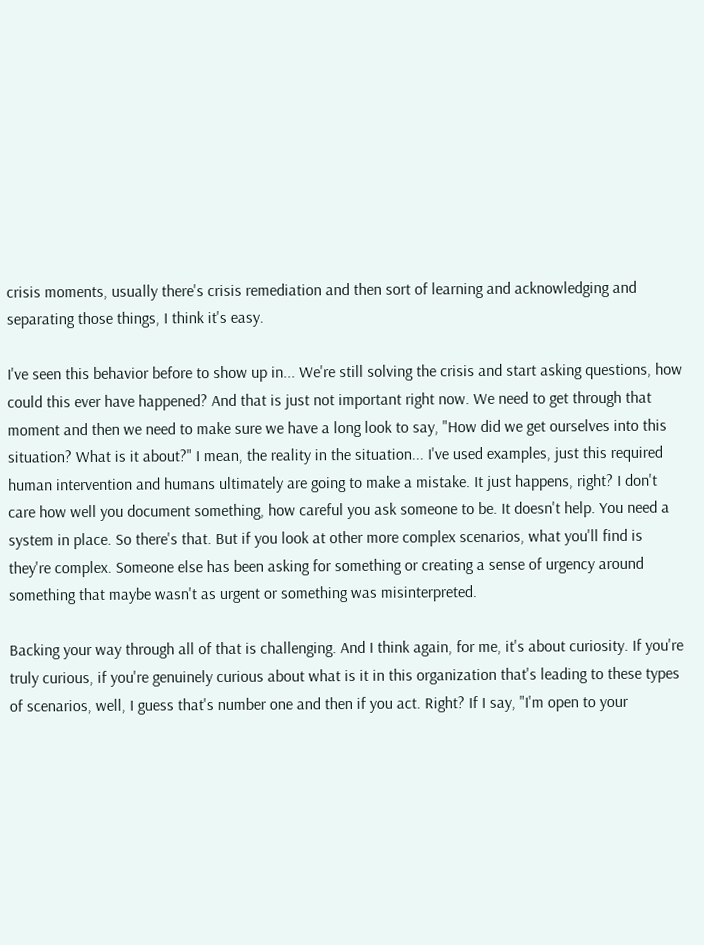crisis moments, usually there's crisis remediation and then sort of learning and acknowledging and separating those things, I think it's easy.

I've seen this behavior before to show up in... We're still solving the crisis and start asking questions, how could this ever have happened? And that is just not important right now. We need to get through that moment and then we need to make sure we have a long look to say, "How did we get ourselves into this situation? What is it about?" I mean, the reality in the situation... I've used examples, just this required human intervention and humans ultimately are going to make a mistake. It just happens, right? I don't care how well you document something, how careful you ask someone to be. It doesn't help. You need a system in place. So there's that. But if you look at other more complex scenarios, what you'll find is they're complex. Someone else has been asking for something or creating a sense of urgency around something that maybe wasn't as urgent or something was misinterpreted.

Backing your way through all of that is challenging. And I think again, for me, it's about curiosity. If you're truly curious, if you're genuinely curious about what is it in this organization that's leading to these types of scenarios, well, I guess that's number one and then if you act. Right? If I say, "I'm open to your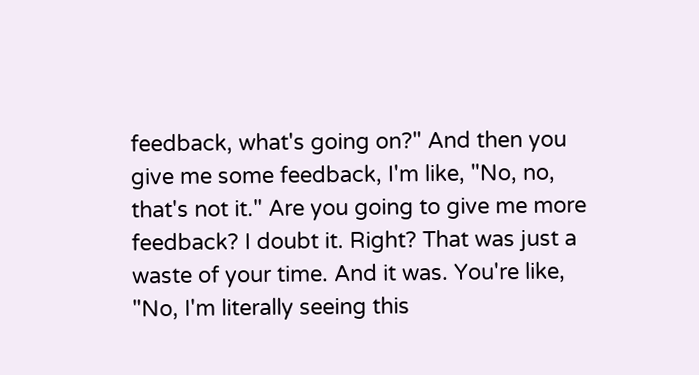feedback, what's going on?" And then you give me some feedback, I'm like, "No, no, that's not it." Are you going to give me more feedback? I doubt it. Right? That was just a waste of your time. And it was. You're like, "No, I'm literally seeing this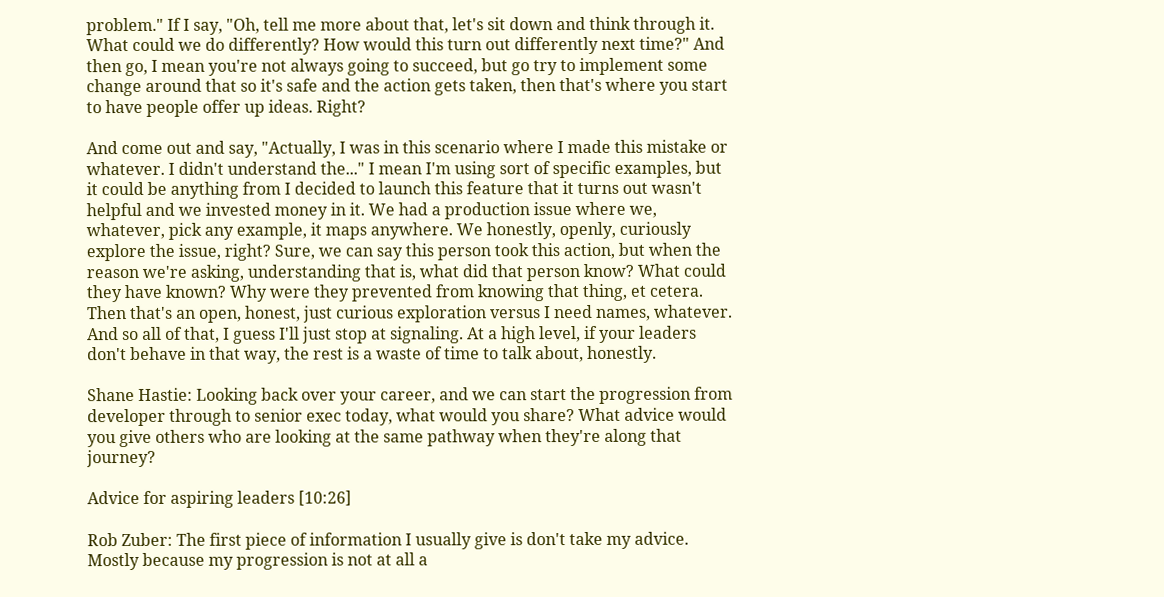problem." If I say, "Oh, tell me more about that, let's sit down and think through it. What could we do differently? How would this turn out differently next time?" And then go, I mean you're not always going to succeed, but go try to implement some change around that so it's safe and the action gets taken, then that's where you start to have people offer up ideas. Right?

And come out and say, "Actually, I was in this scenario where I made this mistake or whatever. I didn't understand the..." I mean I'm using sort of specific examples, but it could be anything from I decided to launch this feature that it turns out wasn't helpful and we invested money in it. We had a production issue where we, whatever, pick any example, it maps anywhere. We honestly, openly, curiously explore the issue, right? Sure, we can say this person took this action, but when the reason we're asking, understanding that is, what did that person know? What could they have known? Why were they prevented from knowing that thing, et cetera. Then that's an open, honest, just curious exploration versus I need names, whatever. And so all of that, I guess I'll just stop at signaling. At a high level, if your leaders don't behave in that way, the rest is a waste of time to talk about, honestly.

Shane Hastie: Looking back over your career, and we can start the progression from developer through to senior exec today, what would you share? What advice would you give others who are looking at the same pathway when they're along that journey?

Advice for aspiring leaders [10:26]

Rob Zuber: The first piece of information I usually give is don't take my advice. Mostly because my progression is not at all a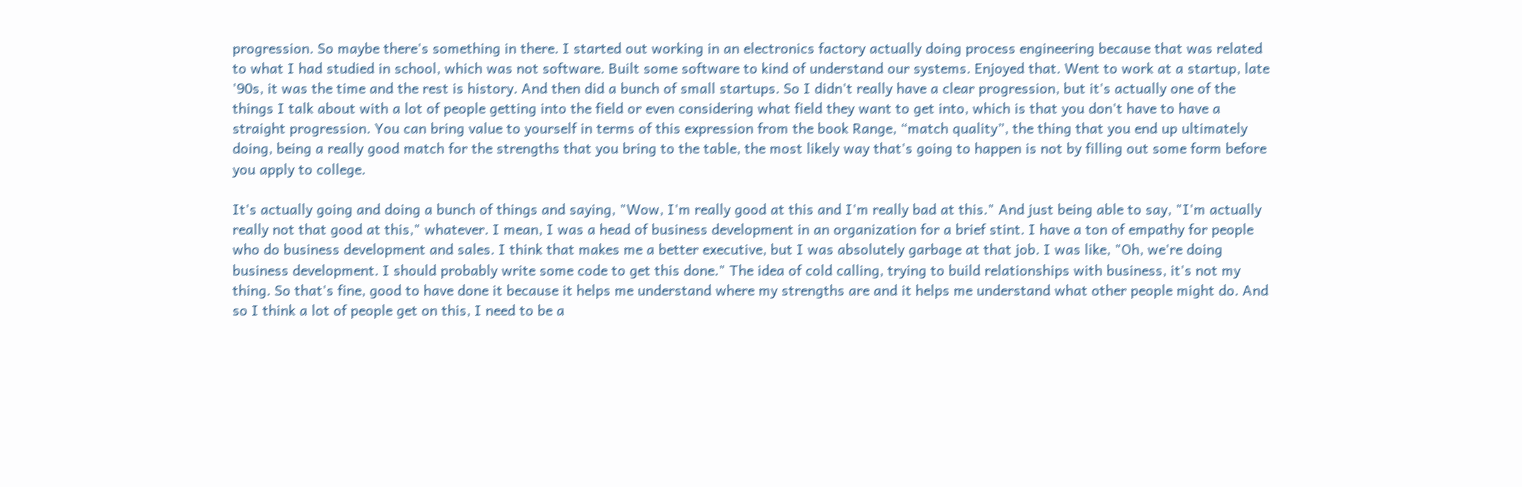progression. So maybe there's something in there. I started out working in an electronics factory actually doing process engineering because that was related to what I had studied in school, which was not software. Built some software to kind of understand our systems. Enjoyed that. Went to work at a startup, late '90s, it was the time and the rest is history. And then did a bunch of small startups. So I didn't really have a clear progression, but it's actually one of the things I talk about with a lot of people getting into the field or even considering what field they want to get into, which is that you don't have to have a straight progression. You can bring value to yourself in terms of this expression from the book Range, “match quality”, the thing that you end up ultimately doing, being a really good match for the strengths that you bring to the table, the most likely way that's going to happen is not by filling out some form before you apply to college.

It's actually going and doing a bunch of things and saying, "Wow, I'm really good at this and I'm really bad at this." And just being able to say, "I'm actually really not that good at this," whatever. I mean, I was a head of business development in an organization for a brief stint. I have a ton of empathy for people who do business development and sales. I think that makes me a better executive, but I was absolutely garbage at that job. I was like, "Oh, we're doing business development. I should probably write some code to get this done." The idea of cold calling, trying to build relationships with business, it's not my thing. So that's fine, good to have done it because it helps me understand where my strengths are and it helps me understand what other people might do. And so I think a lot of people get on this, I need to be a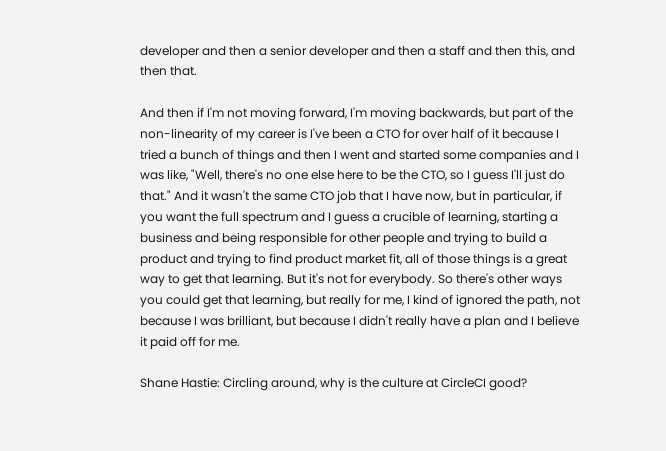developer and then a senior developer and then a staff and then this, and then that.

And then if I'm not moving forward, I'm moving backwards, but part of the non-linearity of my career is I've been a CTO for over half of it because I tried a bunch of things and then I went and started some companies and I was like, "Well, there's no one else here to be the CTO, so I guess I'll just do that." And it wasn't the same CTO job that I have now, but in particular, if you want the full spectrum and I guess a crucible of learning, starting a business and being responsible for other people and trying to build a product and trying to find product market fit, all of those things is a great way to get that learning. But it's not for everybody. So there's other ways you could get that learning, but really for me, I kind of ignored the path, not because I was brilliant, but because I didn't really have a plan and I believe it paid off for me.

Shane Hastie: Circling around, why is the culture at CircleCI good?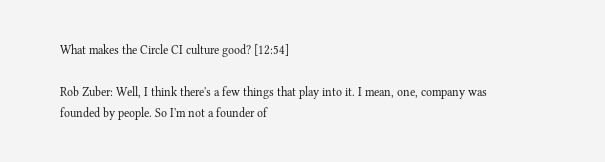What makes the Circle CI culture good? [12:54]

Rob Zuber: Well, I think there's a few things that play into it. I mean, one, company was founded by people. So I'm not a founder of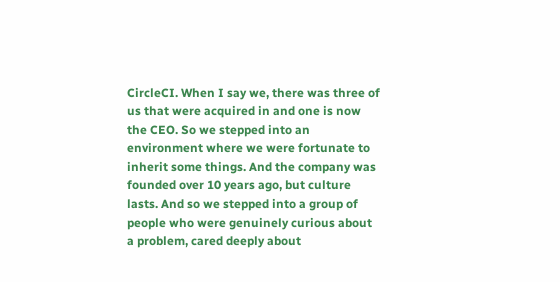CircleCI. When I say we, there was three of us that were acquired in and one is now the CEO. So we stepped into an environment where we were fortunate to inherit some things. And the company was founded over 10 years ago, but culture lasts. And so we stepped into a group of people who were genuinely curious about a problem, cared deeply about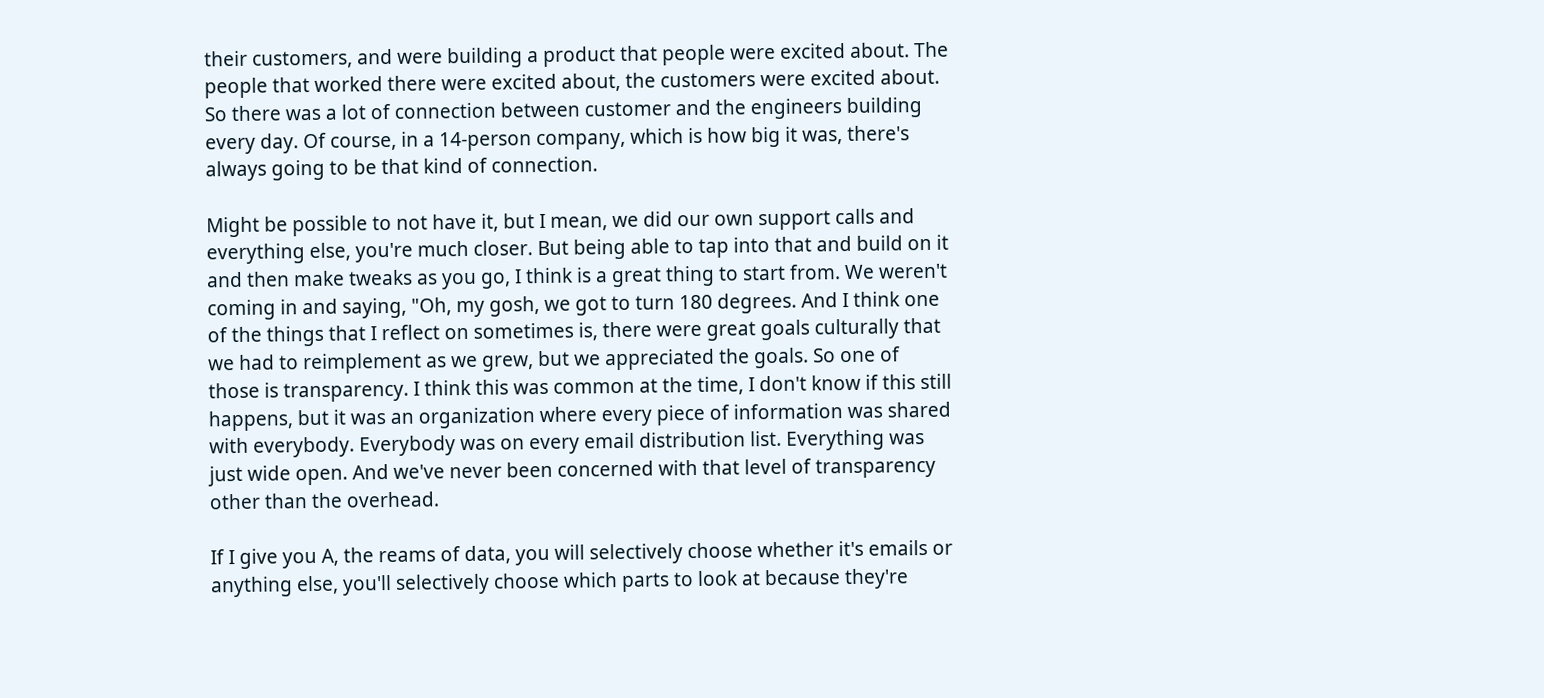their customers, and were building a product that people were excited about. The people that worked there were excited about, the customers were excited about. So there was a lot of connection between customer and the engineers building every day. Of course, in a 14-person company, which is how big it was, there's always going to be that kind of connection.

Might be possible to not have it, but I mean, we did our own support calls and everything else, you're much closer. But being able to tap into that and build on it and then make tweaks as you go, I think is a great thing to start from. We weren't coming in and saying, "Oh, my gosh, we got to turn 180 degrees. And I think one of the things that I reflect on sometimes is, there were great goals culturally that we had to reimplement as we grew, but we appreciated the goals. So one of those is transparency. I think this was common at the time, I don't know if this still happens, but it was an organization where every piece of information was shared with everybody. Everybody was on every email distribution list. Everything was just wide open. And we've never been concerned with that level of transparency other than the overhead.

If I give you A, the reams of data, you will selectively choose whether it's emails or anything else, you'll selectively choose which parts to look at because they're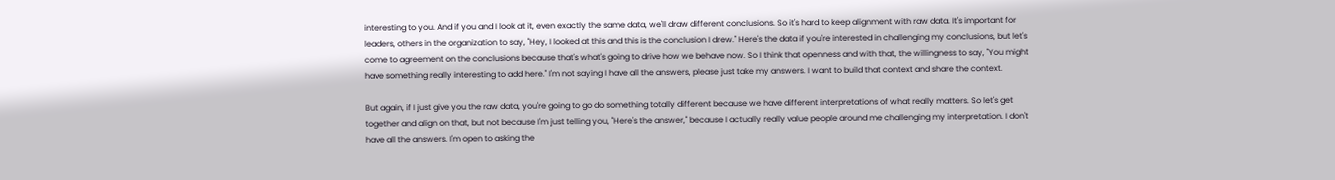interesting to you. And if you and I look at it, even exactly the same data, we'll draw different conclusions. So it's hard to keep alignment with raw data. It's important for leaders, others in the organization to say, "Hey, I looked at this and this is the conclusion I drew." Here's the data if you're interested in challenging my conclusions, but let's come to agreement on the conclusions because that's what's going to drive how we behave now. So I think that openness and with that, the willingness to say, "You might have something really interesting to add here." I'm not saying I have all the answers, please just take my answers. I want to build that context and share the context.

But again, if I just give you the raw data, you're going to go do something totally different because we have different interpretations of what really matters. So let's get together and align on that, but not because I'm just telling you, "Here's the answer," because I actually really value people around me challenging my interpretation. I don't have all the answers. I'm open to asking the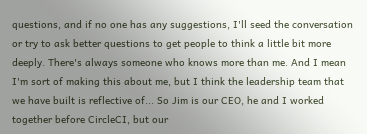questions, and if no one has any suggestions, I'll seed the conversation or try to ask better questions to get people to think a little bit more deeply. There's always someone who knows more than me. And I mean I'm sort of making this about me, but I think the leadership team that we have built is reflective of... So Jim is our CEO, he and I worked together before CircleCI, but our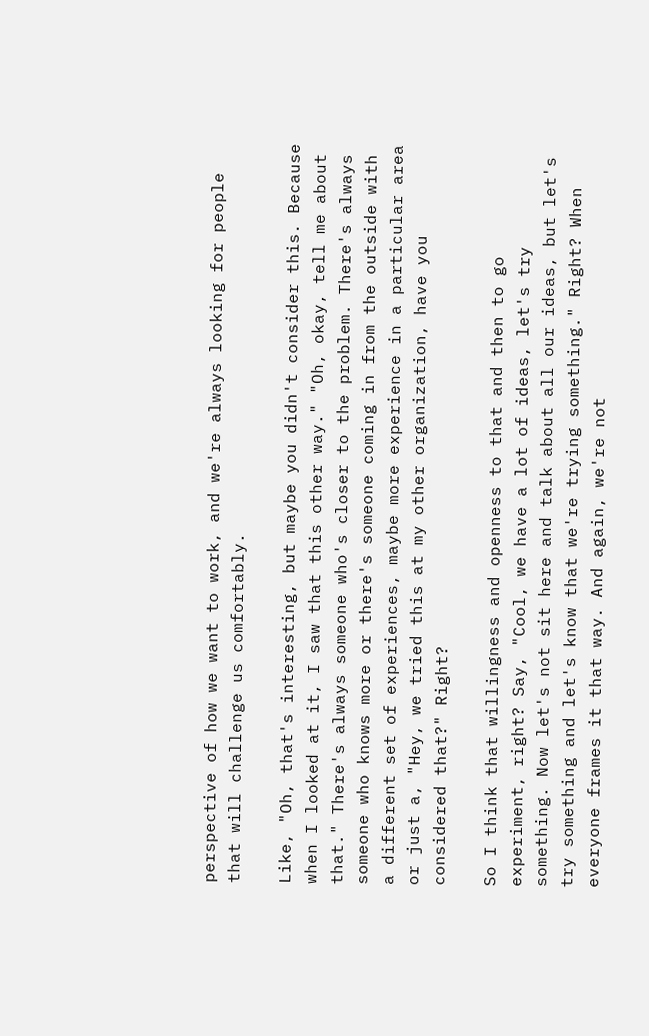perspective of how we want to work, and we're always looking for people that will challenge us comfortably.

Like, "Oh, that's interesting, but maybe you didn't consider this. Because when I looked at it, I saw that this other way." "Oh, okay, tell me about that." There's always someone who's closer to the problem. There's always someone who knows more or there's someone coming in from the outside with a different set of experiences, maybe more experience in a particular area or just a, "Hey, we tried this at my other organization, have you considered that?" Right?

So I think that willingness and openness to that and then to go experiment, right? Say, "Cool, we have a lot of ideas, let's try something. Now let's not sit here and talk about all our ideas, but let's try something and let's know that we're trying something." Right? When everyone frames it that way. And again, we're not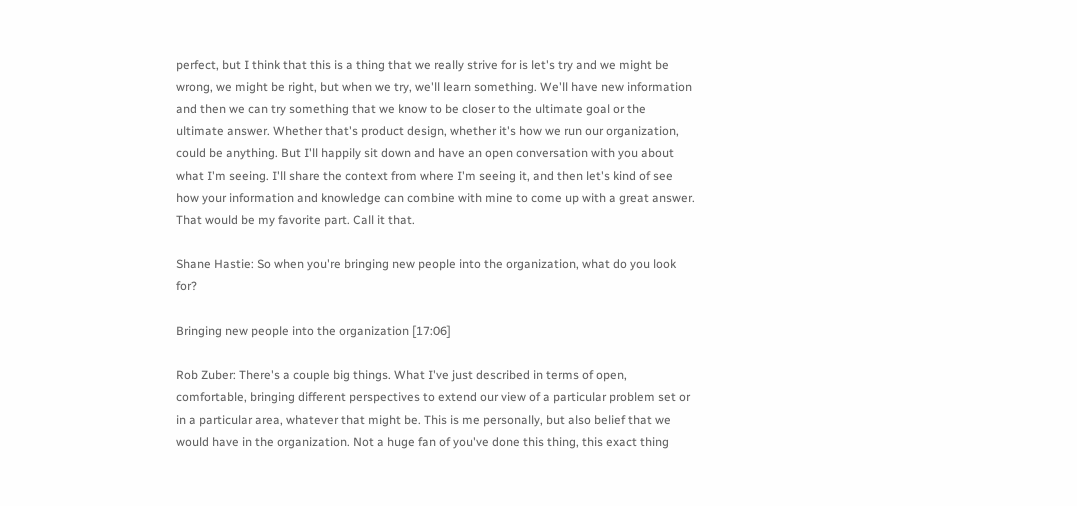perfect, but I think that this is a thing that we really strive for is let's try and we might be wrong, we might be right, but when we try, we'll learn something. We'll have new information and then we can try something that we know to be closer to the ultimate goal or the ultimate answer. Whether that's product design, whether it's how we run our organization, could be anything. But I'll happily sit down and have an open conversation with you about what I'm seeing. I'll share the context from where I'm seeing it, and then let's kind of see how your information and knowledge can combine with mine to come up with a great answer. That would be my favorite part. Call it that.

Shane Hastie: So when you're bringing new people into the organization, what do you look for?

Bringing new people into the organization [17:06]

Rob Zuber: There's a couple big things. What I've just described in terms of open, comfortable, bringing different perspectives to extend our view of a particular problem set or in a particular area, whatever that might be. This is me personally, but also belief that we would have in the organization. Not a huge fan of you've done this thing, this exact thing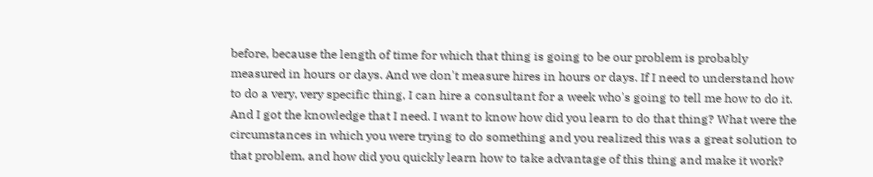before, because the length of time for which that thing is going to be our problem is probably measured in hours or days. And we don't measure hires in hours or days. If I need to understand how to do a very, very specific thing, I can hire a consultant for a week who's going to tell me how to do it. And I got the knowledge that I need. I want to know how did you learn to do that thing? What were the circumstances in which you were trying to do something and you realized this was a great solution to that problem, and how did you quickly learn how to take advantage of this thing and make it work?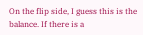On the flip side, I guess this is the balance. If there is a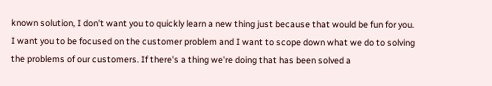known solution, I don't want you to quickly learn a new thing just because that would be fun for you. I want you to be focused on the customer problem and I want to scope down what we do to solving the problems of our customers. If there's a thing we're doing that has been solved a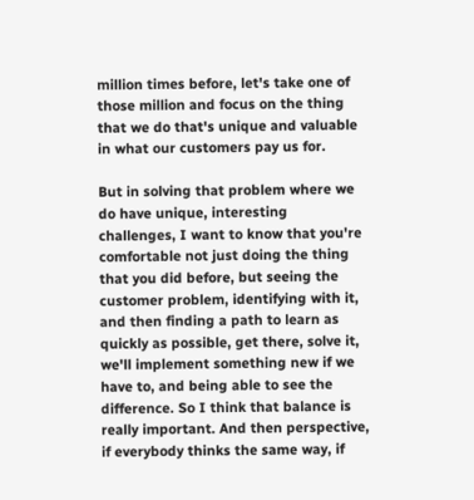million times before, let's take one of those million and focus on the thing that we do that's unique and valuable in what our customers pay us for.

But in solving that problem where we do have unique, interesting challenges, I want to know that you're comfortable not just doing the thing that you did before, but seeing the customer problem, identifying with it, and then finding a path to learn as quickly as possible, get there, solve it, we'll implement something new if we have to, and being able to see the difference. So I think that balance is really important. And then perspective, if everybody thinks the same way, if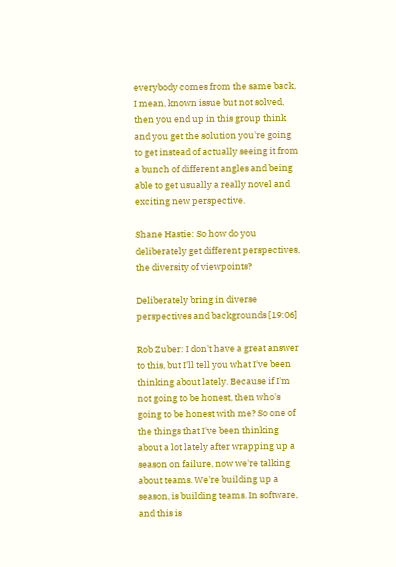everybody comes from the same back, I mean, known issue but not solved, then you end up in this group think and you get the solution you're going to get instead of actually seeing it from a bunch of different angles and being able to get usually a really novel and exciting new perspective.

Shane Hastie: So how do you deliberately get different perspectives, the diversity of viewpoints?

Deliberately bring in diverse perspectives and backgrounds [19:06]

Rob Zuber: I don't have a great answer to this, but I'll tell you what I've been thinking about lately. Because if I'm not going to be honest, then who's going to be honest with me? So one of the things that I've been thinking about a lot lately after wrapping up a season on failure, now we're talking about teams. We're building up a season, is building teams. In software, and this is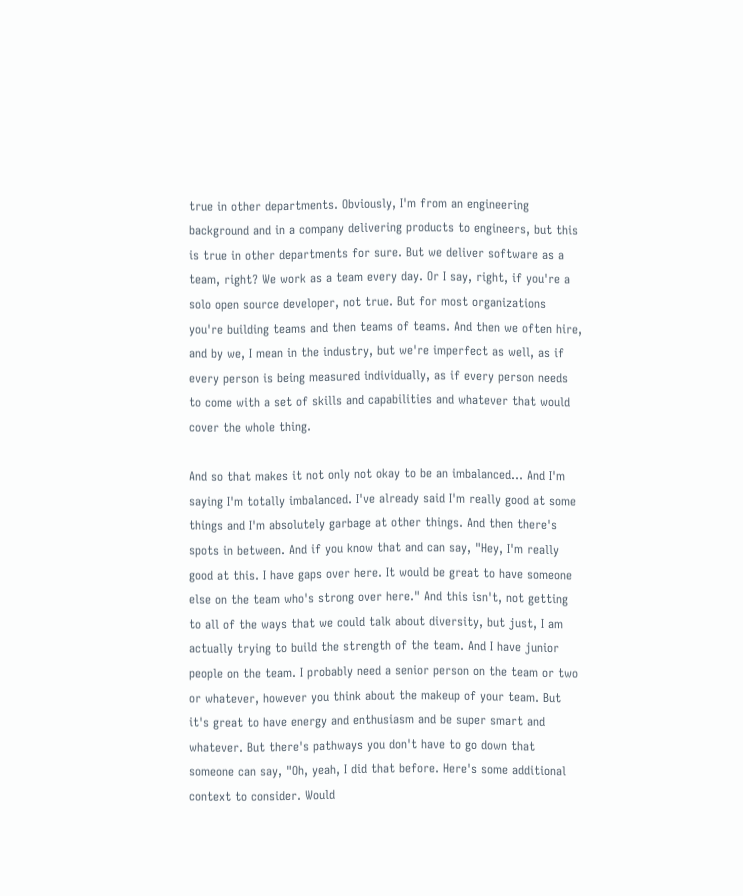true in other departments. Obviously, I'm from an engineering background and in a company delivering products to engineers, but this is true in other departments for sure. But we deliver software as a team, right? We work as a team every day. Or I say, right, if you're a solo open source developer, not true. But for most organizations you're building teams and then teams of teams. And then we often hire, and by we, I mean in the industry, but we're imperfect as well, as if every person is being measured individually, as if every person needs to come with a set of skills and capabilities and whatever that would cover the whole thing.

And so that makes it not only not okay to be an imbalanced... And I'm saying I'm totally imbalanced. I've already said I'm really good at some things and I'm absolutely garbage at other things. And then there's spots in between. And if you know that and can say, "Hey, I'm really good at this. I have gaps over here. It would be great to have someone else on the team who's strong over here." And this isn't, not getting to all of the ways that we could talk about diversity, but just, I am actually trying to build the strength of the team. And I have junior people on the team. I probably need a senior person on the team or two or whatever, however you think about the makeup of your team. But it's great to have energy and enthusiasm and be super smart and whatever. But there's pathways you don't have to go down that someone can say, "Oh, yeah, I did that before. Here's some additional context to consider. Would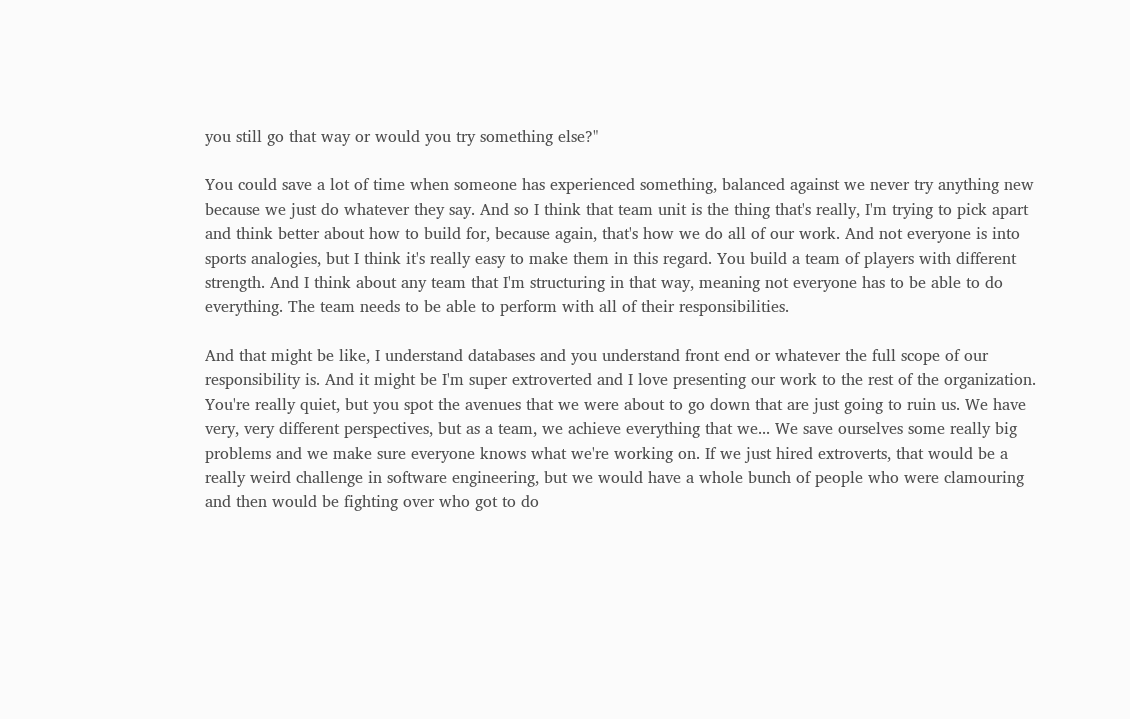you still go that way or would you try something else?"

You could save a lot of time when someone has experienced something, balanced against we never try anything new because we just do whatever they say. And so I think that team unit is the thing that's really, I'm trying to pick apart and think better about how to build for, because again, that's how we do all of our work. And not everyone is into sports analogies, but I think it's really easy to make them in this regard. You build a team of players with different strength. And I think about any team that I'm structuring in that way, meaning not everyone has to be able to do everything. The team needs to be able to perform with all of their responsibilities.

And that might be like, I understand databases and you understand front end or whatever the full scope of our responsibility is. And it might be I'm super extroverted and I love presenting our work to the rest of the organization. You're really quiet, but you spot the avenues that we were about to go down that are just going to ruin us. We have very, very different perspectives, but as a team, we achieve everything that we... We save ourselves some really big problems and we make sure everyone knows what we're working on. If we just hired extroverts, that would be a really weird challenge in software engineering, but we would have a whole bunch of people who were clamouring and then would be fighting over who got to do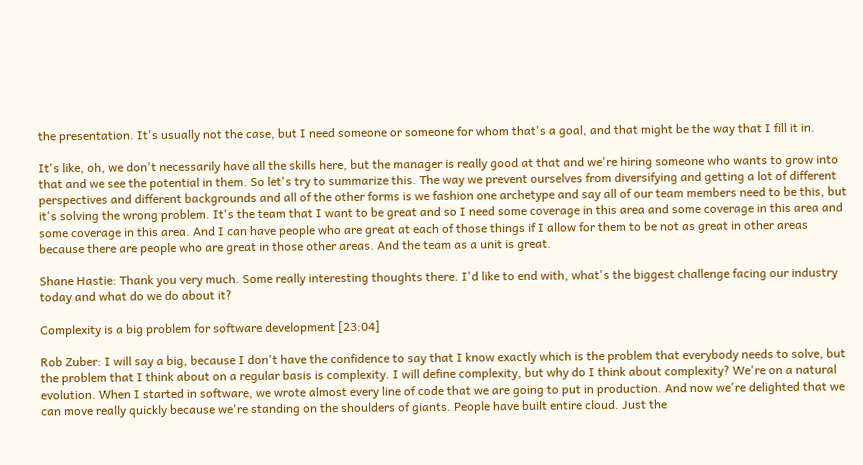the presentation. It's usually not the case, but I need someone or someone for whom that's a goal, and that might be the way that I fill it in.

It's like, oh, we don't necessarily have all the skills here, but the manager is really good at that and we're hiring someone who wants to grow into that and we see the potential in them. So let's try to summarize this. The way we prevent ourselves from diversifying and getting a lot of different perspectives and different backgrounds and all of the other forms is we fashion one archetype and say all of our team members need to be this, but it's solving the wrong problem. It's the team that I want to be great and so I need some coverage in this area and some coverage in this area and some coverage in this area. And I can have people who are great at each of those things if I allow for them to be not as great in other areas because there are people who are great in those other areas. And the team as a unit is great.

Shane Hastie: Thank you very much. Some really interesting thoughts there. I'd like to end with, what's the biggest challenge facing our industry today and what do we do about it?

Complexity is a big problem for software development [23:04]

Rob Zuber: I will say a big, because I don't have the confidence to say that I know exactly which is the problem that everybody needs to solve, but the problem that I think about on a regular basis is complexity. I will define complexity, but why do I think about complexity? We're on a natural evolution. When I started in software, we wrote almost every line of code that we are going to put in production. And now we're delighted that we can move really quickly because we're standing on the shoulders of giants. People have built entire cloud. Just the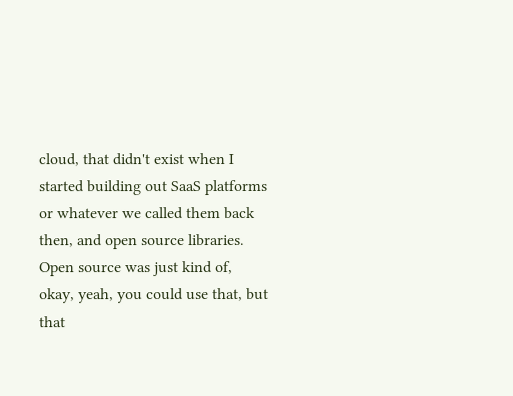cloud, that didn't exist when I started building out SaaS platforms or whatever we called them back then, and open source libraries. Open source was just kind of, okay, yeah, you could use that, but that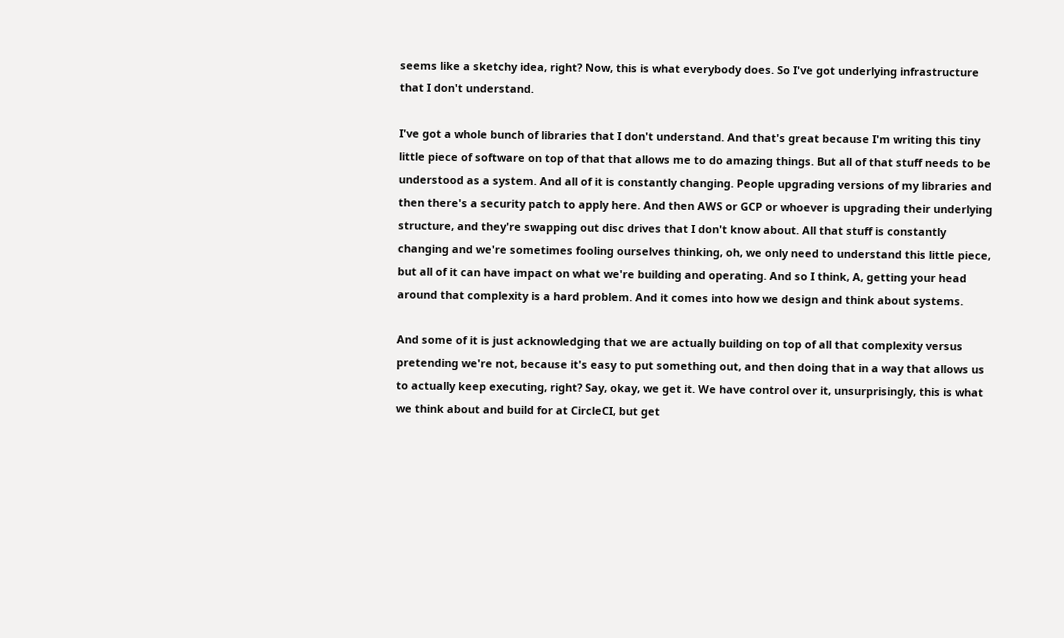seems like a sketchy idea, right? Now, this is what everybody does. So I've got underlying infrastructure that I don't understand.

I've got a whole bunch of libraries that I don't understand. And that's great because I'm writing this tiny little piece of software on top of that that allows me to do amazing things. But all of that stuff needs to be understood as a system. And all of it is constantly changing. People upgrading versions of my libraries and then there's a security patch to apply here. And then AWS or GCP or whoever is upgrading their underlying structure, and they're swapping out disc drives that I don't know about. All that stuff is constantly changing and we're sometimes fooling ourselves thinking, oh, we only need to understand this little piece, but all of it can have impact on what we're building and operating. And so I think, A, getting your head around that complexity is a hard problem. And it comes into how we design and think about systems.

And some of it is just acknowledging that we are actually building on top of all that complexity versus pretending we're not, because it's easy to put something out, and then doing that in a way that allows us to actually keep executing, right? Say, okay, we get it. We have control over it, unsurprisingly, this is what we think about and build for at CircleCI, but get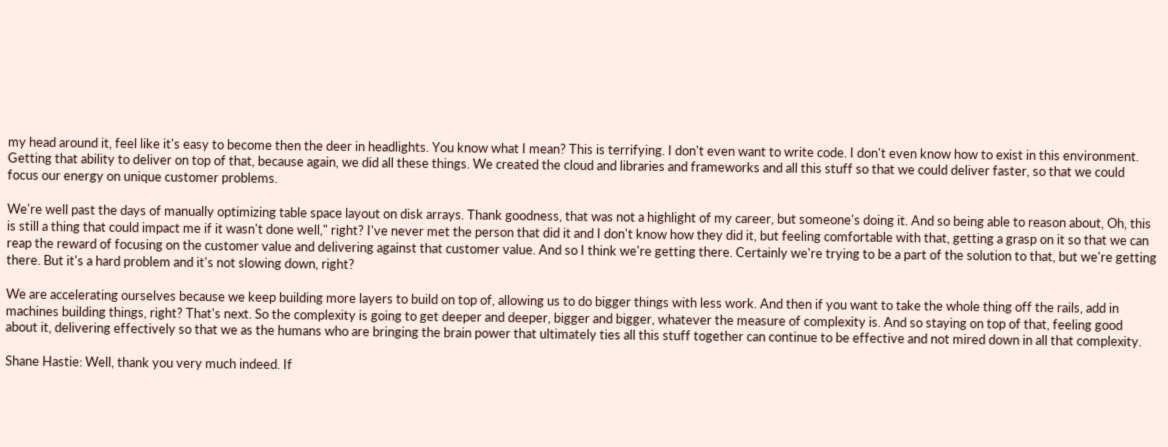my head around it, feel like it's easy to become then the deer in headlights. You know what I mean? This is terrifying. I don't even want to write code. I don't even know how to exist in this environment. Getting that ability to deliver on top of that, because again, we did all these things. We created the cloud and libraries and frameworks and all this stuff so that we could deliver faster, so that we could focus our energy on unique customer problems.

We're well past the days of manually optimizing table space layout on disk arrays. Thank goodness, that was not a highlight of my career, but someone's doing it. And so being able to reason about, Oh, this is still a thing that could impact me if it wasn't done well," right? I've never met the person that did it and I don't know how they did it, but feeling comfortable with that, getting a grasp on it so that we can reap the reward of focusing on the customer value and delivering against that customer value. And so I think we're getting there. Certainly we're trying to be a part of the solution to that, but we're getting there. But it's a hard problem and it's not slowing down, right?

We are accelerating ourselves because we keep building more layers to build on top of, allowing us to do bigger things with less work. And then if you want to take the whole thing off the rails, add in machines building things, right? That's next. So the complexity is going to get deeper and deeper, bigger and bigger, whatever the measure of complexity is. And so staying on top of that, feeling good about it, delivering effectively so that we as the humans who are bringing the brain power that ultimately ties all this stuff together can continue to be effective and not mired down in all that complexity.

Shane Hastie: Well, thank you very much indeed. If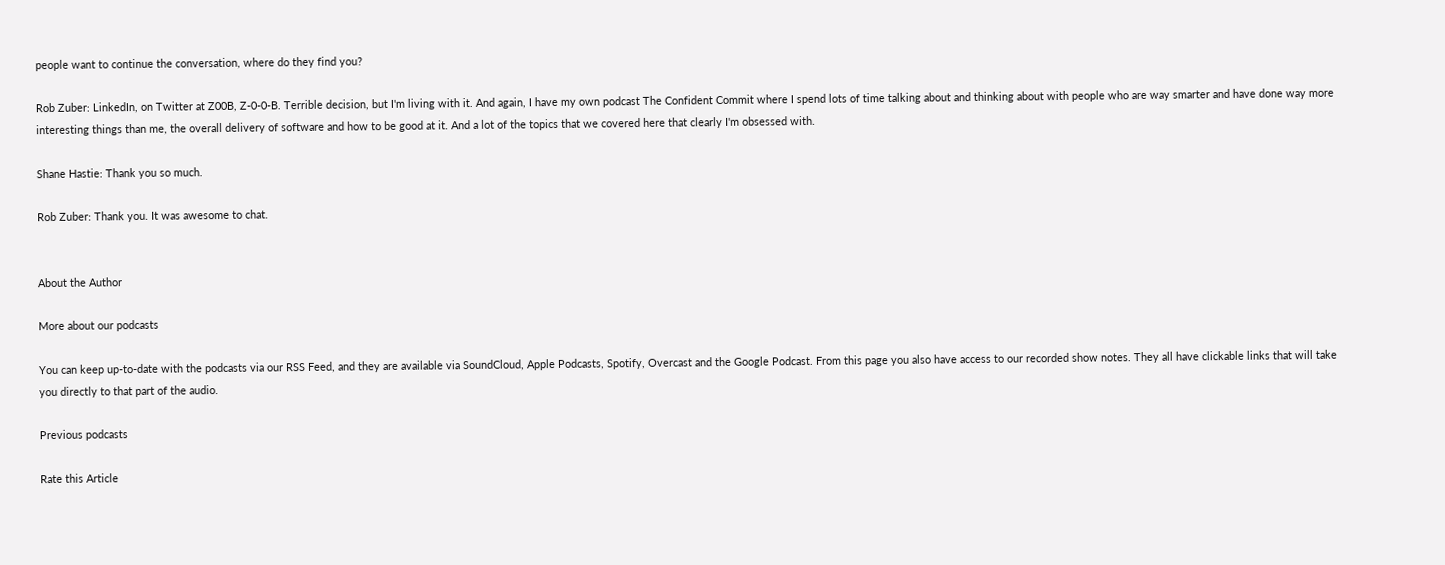people want to continue the conversation, where do they find you?

Rob Zuber: LinkedIn, on Twitter at Z00B, Z-0-0-B. Terrible decision, but I'm living with it. And again, I have my own podcast The Confident Commit where I spend lots of time talking about and thinking about with people who are way smarter and have done way more interesting things than me, the overall delivery of software and how to be good at it. And a lot of the topics that we covered here that clearly I'm obsessed with.

Shane Hastie: Thank you so much.

Rob Zuber: Thank you. It was awesome to chat.


About the Author

More about our podcasts

You can keep up-to-date with the podcasts via our RSS Feed, and they are available via SoundCloud, Apple Podcasts, Spotify, Overcast and the Google Podcast. From this page you also have access to our recorded show notes. They all have clickable links that will take you directly to that part of the audio.

Previous podcasts

Rate this Article